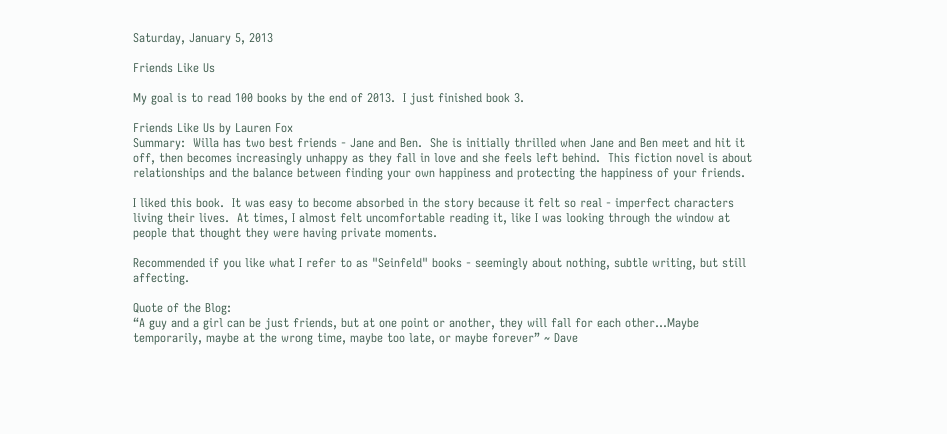Saturday, January 5, 2013

Friends Like Us

My goal is to read 100 books by the end of 2013.  I just finished book 3.

Friends Like Us by Lauren Fox
Summary:  Willa has two best friends - Jane and Ben.  She is initially thrilled when Jane and Ben meet and hit it off, then becomes increasingly unhappy as they fall in love and she feels left behind.  This fiction novel is about relationships and the balance between finding your own happiness and protecting the happiness of your friends.

I liked this book.  It was easy to become absorbed in the story because it felt so real - imperfect characters living their lives.  At times, I almost felt uncomfortable reading it, like I was looking through the window at people that thought they were having private moments.

Recommended if you like what I refer to as "Seinfeld" books - seemingly about nothing, subtle writing, but still affecting.

Quote of the Blog:
“A guy and a girl can be just friends, but at one point or another, they will fall for each other...Maybe temporarily, maybe at the wrong time, maybe too late, or maybe forever” ~ Dave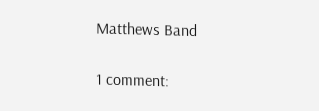Matthews Band

1 comment: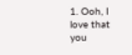1. Ooh, I love that you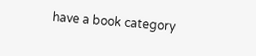have a book category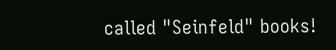called "Seinfeld" books!